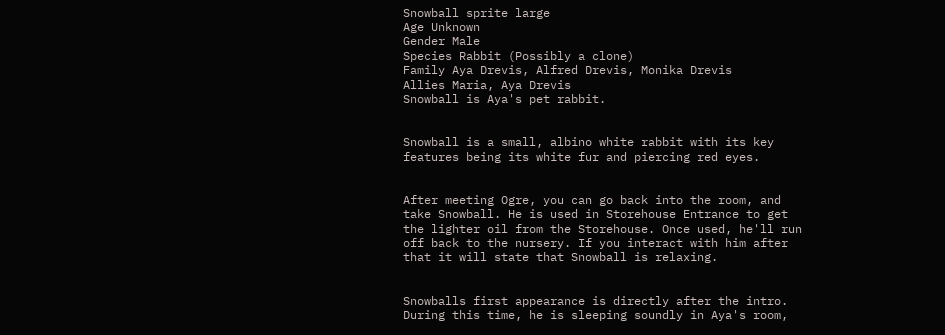Snowball sprite large
Age Unknown
Gender Male
Species Rabbit (Possibly a clone)
Family Aya Drevis, Alfred Drevis, Monika Drevis
Allies Maria, Aya Drevis
Snowball is Aya's pet rabbit.


Snowball is a small, albino white rabbit with its key features being its white fur and piercing red eyes.


After meeting Ogre, you can go back into the room, and take Snowball. He is used in Storehouse Entrance to get the lighter oil from the Storehouse. Once used, he'll run off back to the nursery. If you interact with him after that it will state that Snowball is relaxing.


Snowballs first appearance is directly after the intro. During this time, he is sleeping soundly in Aya's room,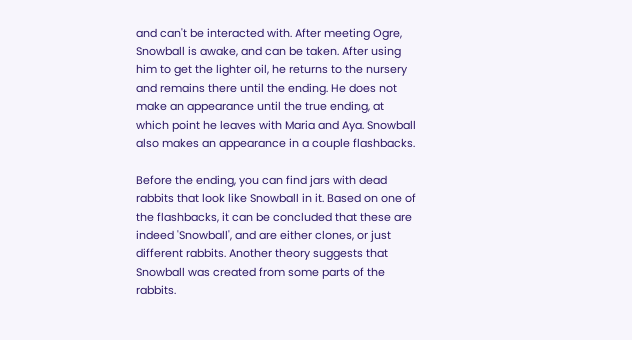and can't be interacted with. After meeting Ogre, Snowball is awake, and can be taken. After using him to get the lighter oil, he returns to the nursery and remains there until the ending. He does not make an appearance until the true ending, at which point he leaves with Maria and Aya. Snowball also makes an appearance in a couple flashbacks.

Before the ending, you can find jars with dead rabbits that look like Snowball in it. Based on one of the flashbacks, it can be concluded that these are indeed 'Snowball', and are either clones, or just different rabbits. Another theory suggests that Snowball was created from some parts of the rabbits.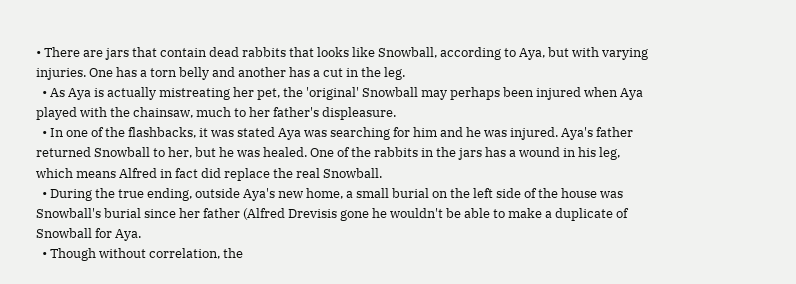• There are jars that contain dead rabbits that looks like Snowball, according to Aya, but with varying injuries. One has a torn belly and another has a cut in the leg.
  • As Aya is actually mistreating her pet, the 'original' Snowball may perhaps been injured when Aya played with the chainsaw, much to her father's displeasure.
  • In one of the flashbacks, it was stated Aya was searching for him and he was injured. Aya's father returned Snowball to her, but he was healed. One of the rabbits in the jars has a wound in his leg, which means Alfred in fact did replace the real Snowball.
  • During the true ending, outside Aya's new home, a small burial on the left side of the house was Snowball's burial since her father (Alfred Drevisis gone he wouldn't be able to make a duplicate of Snowball for Aya.
  • Though without correlation, the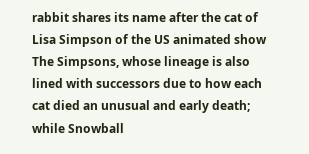rabbit shares its name after the cat of Lisa Simpson of the US animated show The Simpsons, whose lineage is also lined with successors due to how each cat died an unusual and early death; while Snowball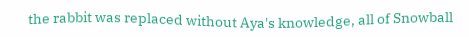the rabbit was replaced without Aya's knowledge, all of Snowball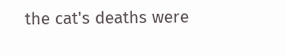the cat's deaths were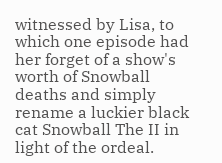witnessed by Lisa, to which one episode had her forget of a show's worth of Snowball deaths and simply rename a luckier black cat Snowball The II in light of the ordeal.